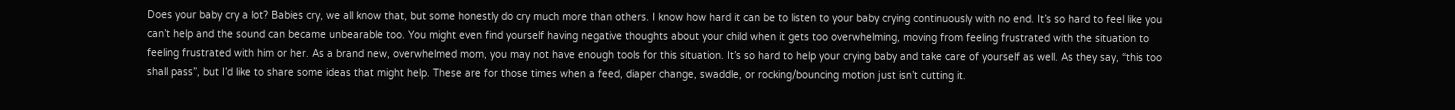Does your baby cry a lot? Babies cry, we all know that, but some honestly do cry much more than others. I know how hard it can be to listen to your baby crying continuously with no end. It’s so hard to feel like you can’t help and the sound can became unbearable too. You might even find yourself having negative thoughts about your child when it gets too overwhelming, moving from feeling frustrated with the situation to feeling frustrated with him or her. As a brand new, overwhelmed mom, you may not have enough tools for this situation. It’s so hard to help your crying baby and take care of yourself as well. As they say, “this too shall pass”, but I’d like to share some ideas that might help. These are for those times when a feed, diaper change, swaddle, or rocking/bouncing motion just isn’t cutting it.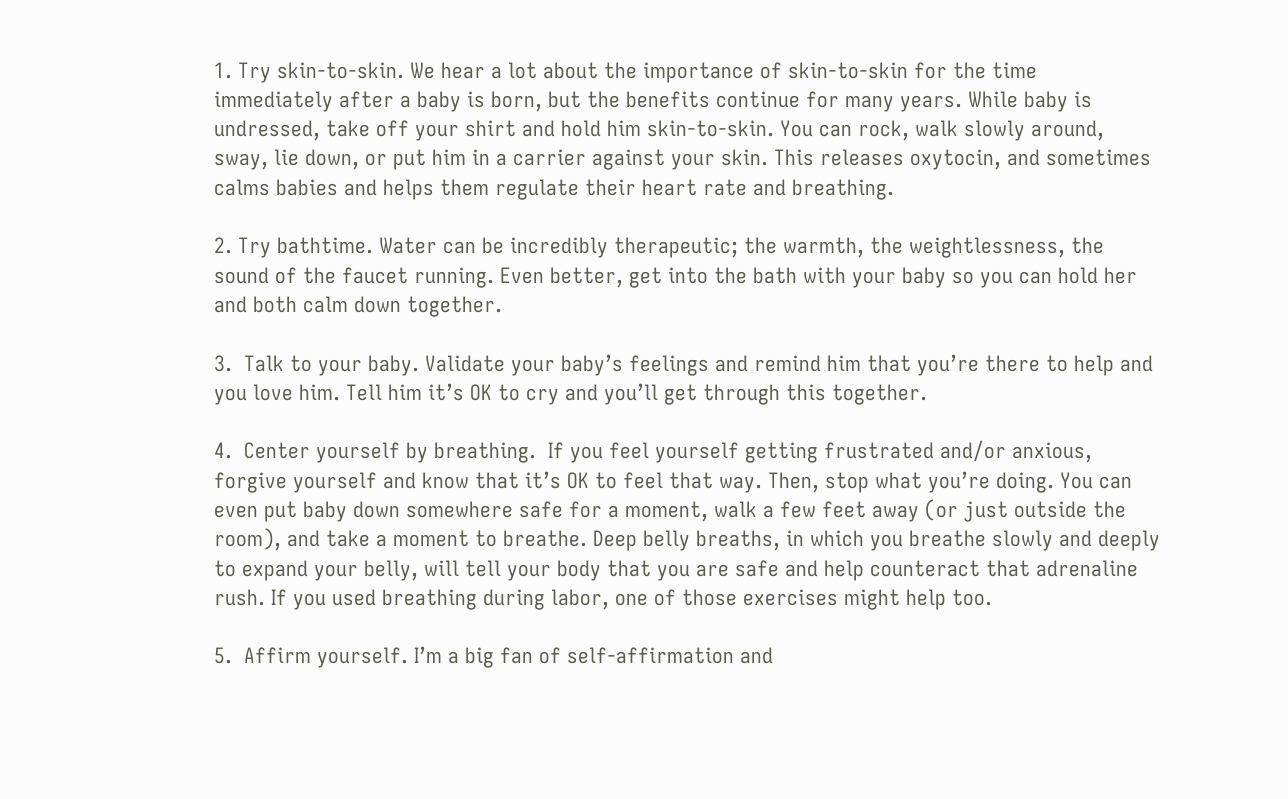1. Try skin-to-skin. We hear a lot about the importance of skin-to-skin for the time immediately after a baby is born, but the benefits continue for many years. While baby is undressed, take off your shirt and hold him skin-to-skin. You can rock, walk slowly around, sway, lie down, or put him in a carrier against your skin. This releases oxytocin, and sometimes calms babies and helps them regulate their heart rate and breathing.

2. Try bathtime. Water can be incredibly therapeutic; the warmth, the weightlessness, the sound of the faucet running. Even better, get into the bath with your baby so you can hold her and both calm down together.

3.  Talk to your baby. Validate your baby’s feelings and remind him that you’re there to help and you love him. Tell him it’s OK to cry and you’ll get through this together.

4.  Center yourself by breathing.  If you feel yourself getting frustrated and/or anxious, forgive yourself and know that it’s OK to feel that way. Then, stop what you’re doing. You can even put baby down somewhere safe for a moment, walk a few feet away (or just outside the room), and take a moment to breathe. Deep belly breaths, in which you breathe slowly and deeply to expand your belly, will tell your body that you are safe and help counteract that adrenaline rush. If you used breathing during labor, one of those exercises might help too.

5.  Affirm yourself. I’m a big fan of self-affirmation and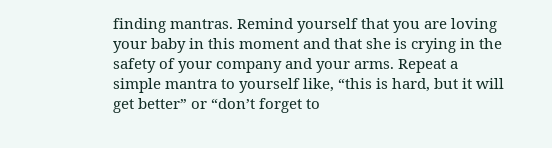finding mantras. Remind yourself that you are loving your baby in this moment and that she is crying in the safety of your company and your arms. Repeat a simple mantra to yourself like, “this is hard, but it will get better” or “don’t forget to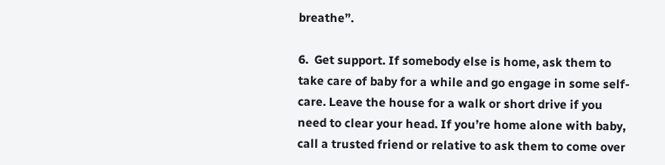breathe”.

6.  Get support. If somebody else is home, ask them to take care of baby for a while and go engage in some self-care. Leave the house for a walk or short drive if you need to clear your head. If you’re home alone with baby, call a trusted friend or relative to ask them to come over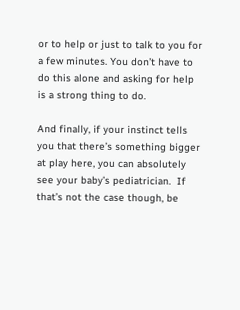or to help or just to talk to you for a few minutes. You don’t have to do this alone and asking for help is a strong thing to do.

And finally, if your instinct tells you that there’s something bigger at play here, you can absolutely see your baby’s pediatrician.  If that’s not the case though, be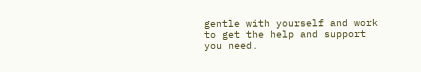gentle with yourself and work to get the help and support you need.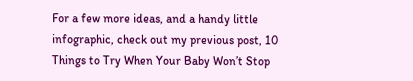For a few more ideas, and a handy little infographic, check out my previous post, 10 Things to Try When Your Baby Won’t Stop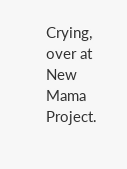Crying, over at New Mama Project.